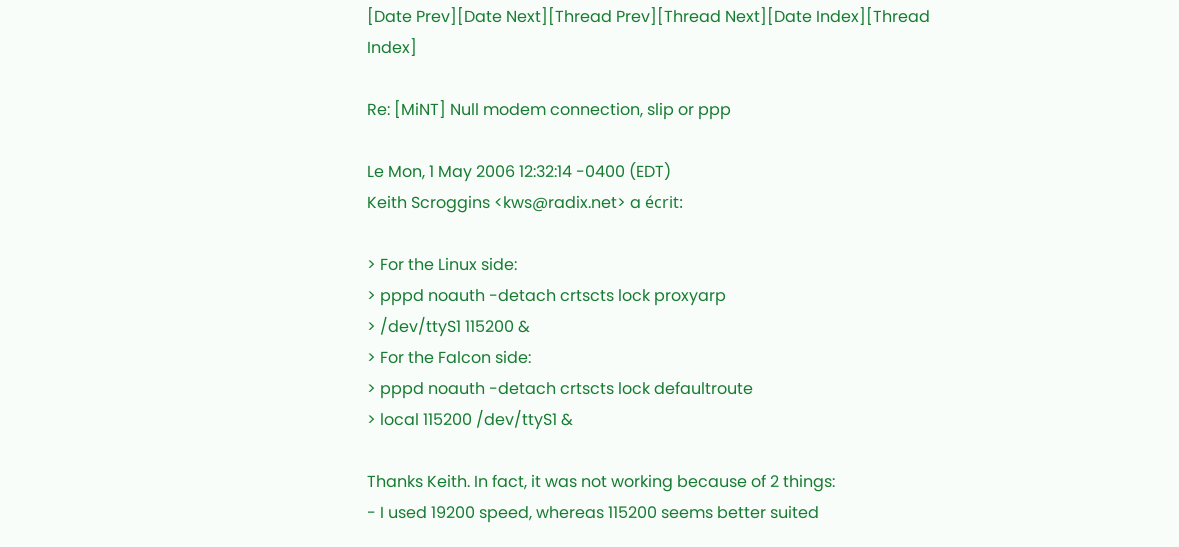[Date Prev][Date Next][Thread Prev][Thread Next][Date Index][Thread Index]

Re: [MiNT] Null modem connection, slip or ppp

Le Mon, 1 May 2006 12:32:14 -0400 (EDT)
Keith Scroggins <kws@radix.net> a écrit:

> For the Linux side:
> pppd noauth -detach crtscts lock proxyarp
> /dev/ttyS1 115200 &
> For the Falcon side:
> pppd noauth -detach crtscts lock defaultroute
> local 115200 /dev/ttyS1 &

Thanks Keith. In fact, it was not working because of 2 things:
- I used 19200 speed, whereas 115200 seems better suited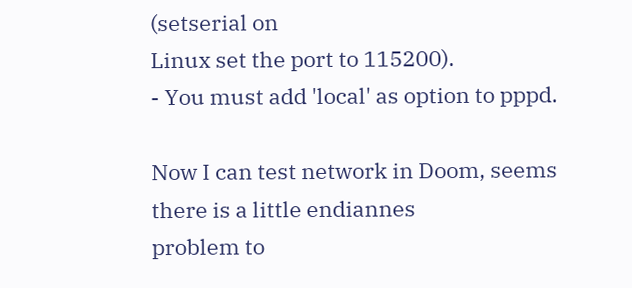(setserial on
Linux set the port to 115200).
- You must add 'local' as option to pppd.

Now I can test network in Doom, seems there is a little endiannes
problem to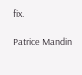fix.

Patrice Mandin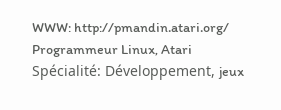WWW: http://pmandin.atari.org/
Programmeur Linux, Atari
Spécialité: Développement, jeux